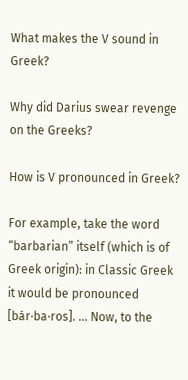What makes the V sound in Greek?

Why did Darius swear revenge on the Greeks?

How is V pronounced in Greek?

For example, take the word “barbarian” itself (which is of Greek origin): in Classic Greek it would be pronounced [bár·ba·ros]. … Now, to the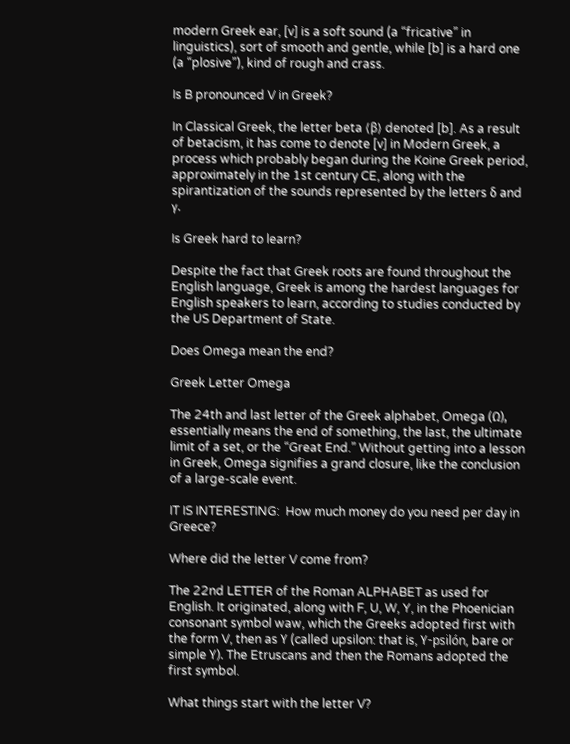modern Greek ear, [v] is a soft sound (a “fricative” in linguistics), sort of smooth and gentle, while [b] is a hard one (a “plosive”), kind of rough and crass.

Is B pronounced V in Greek?

In Classical Greek, the letter beta ⟨β⟩ denoted [b]. As a result of betacism, it has come to denote [v] in Modern Greek, a process which probably began during the Koine Greek period, approximately in the 1st century CE, along with the spirantization of the sounds represented by the letters δ and γ.

Is Greek hard to learn?

Despite the fact that Greek roots are found throughout the English language, Greek is among the hardest languages for English speakers to learn, according to studies conducted by the US Department of State.

Does Omega mean the end?

Greek Letter Omega

The 24th and last letter of the Greek alphabet, Omega (Ω), essentially means the end of something, the last, the ultimate limit of a set, or the “Great End.” Without getting into a lesson in Greek, Omega signifies a grand closure, like the conclusion of a large-scale event.

IT IS INTERESTING:  How much money do you need per day in Greece?

Where did the letter V come from?

The 22nd LETTER of the Roman ALPHABET as used for English. It originated, along with F, U, W, Y, in the Phoenician consonant symbol waw, which the Greeks adopted first with the form V, then as Υ (called upsilon: that is, Υ-psilón, bare or simple Υ). The Etruscans and then the Romans adopted the first symbol.

What things start with the letter V?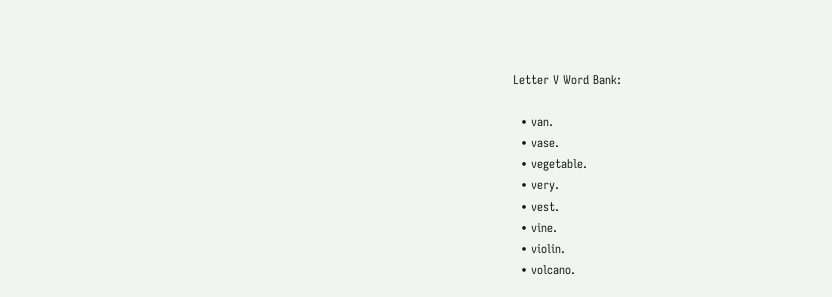Letter V Word Bank:

  • van.
  • vase.
  • vegetable.
  • very.
  • vest.
  • vine.
  • violin.
  • volcano.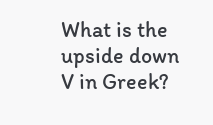What is the upside down V in Greek?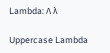Lambda: Λ λ

Uppercase Lambda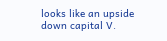looks like an upside down capital V.